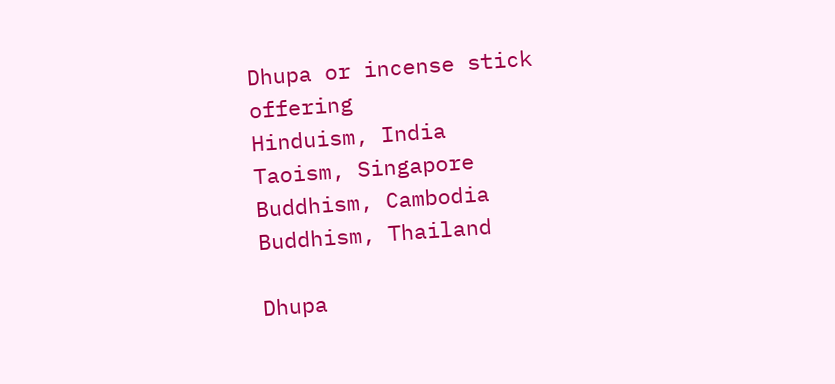Dhupa or incense stick offering
Hinduism, India
Taoism, Singapore
Buddhism, Cambodia
Buddhism, Thailand

Dhupa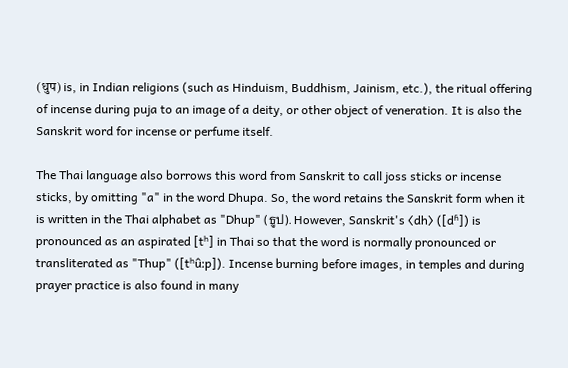(धुप) is, in Indian religions (such as Hinduism, Buddhism, Jainism, etc.), the ritual offering of incense during puja to an image of a deity, or other object of veneration. It is also the Sanskrit word for incense or perfume itself.

The Thai language also borrows this word from Sanskrit to call joss sticks or incense sticks, by omitting "a" in the word Dhupa. So, the word retains the Sanskrit form when it is written in the Thai alphabet as "Dhup" (ธูป). However, Sanskrit's ⟨dh⟩ ([dʱ]) is pronounced as an aspirated [tʰ] in Thai so that the word is normally pronounced or transliterated as "Thup" ([tʰûːp]). Incense burning before images, in temples and during prayer practice is also found in many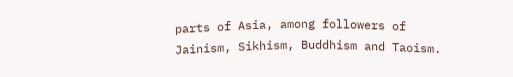parts of Asia, among followers of Jainism, Sikhism, Buddhism and Taoism.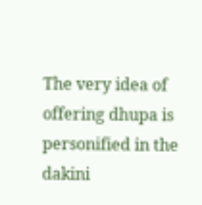The very idea of offering dhupa is personified in the dakini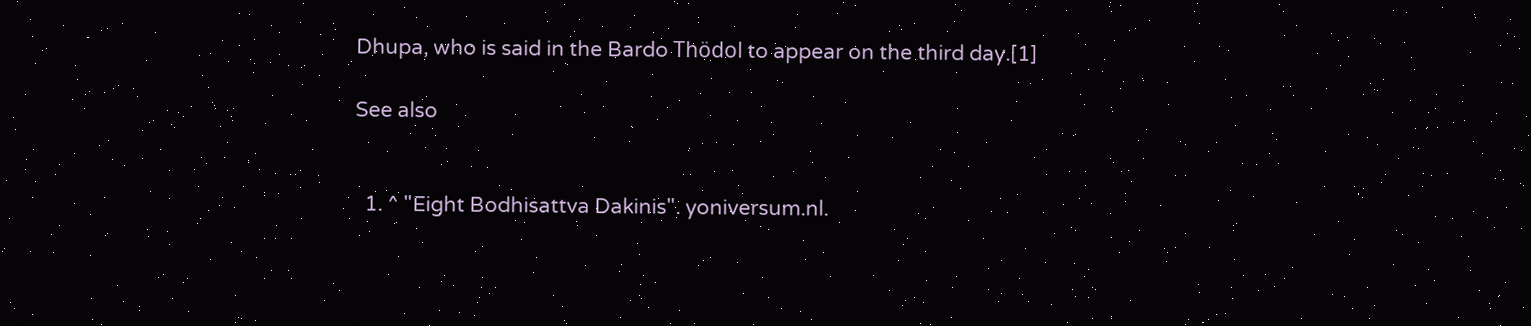Dhupa, who is said in the Bardo Thödol to appear on the third day.[1]

See also


  1. ^ "Eight Bodhisattva Dakinis". yoniversum.nl.